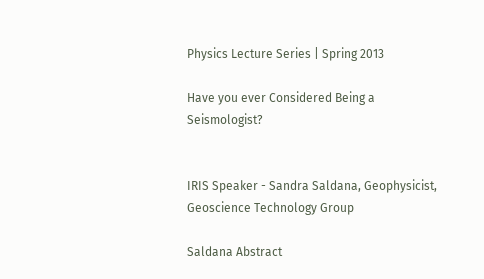Physics Lecture Series | Spring 2013

Have you ever Considered Being a Seismologist?


IRIS Speaker - Sandra Saldana, Geophysicist, Geoscience Technology Group

Saldana Abstract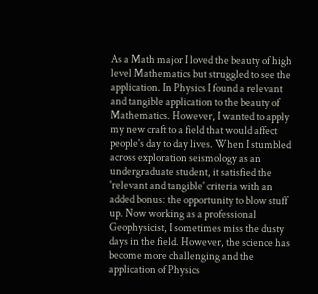As a Math major I loved the beauty of high level Mathematics but struggled to see the application. In Physics I found a relevant and tangible application to the beauty of Mathematics. However, I wanted to apply my new craft to a field that would affect people's day to day lives. When I stumbled across exploration seismology as an undergraduate student, it satisfied the 'relevant and tangible' criteria with an added bonus: the opportunity to blow stuff up. Now working as a professional Geophysicist, I sometimes miss the dusty days in the field. However, the science has become more challenging and the application of Physics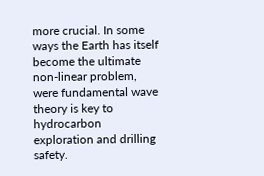more crucial. In some ways the Earth has itself become the ultimate non-linear problem, were fundamental wave theory is key to hydrocarbon exploration and drilling safety.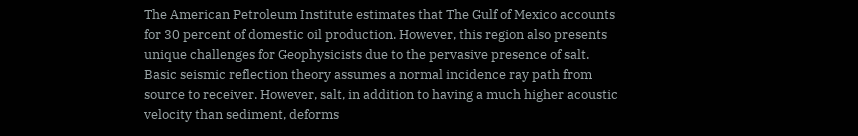The American Petroleum Institute estimates that The Gulf of Mexico accounts for 30 percent of domestic oil production. However, this region also presents unique challenges for Geophysicists due to the pervasive presence of salt. Basic seismic reflection theory assumes a normal incidence ray path from source to receiver. However, salt, in addition to having a much higher acoustic velocity than sediment, deforms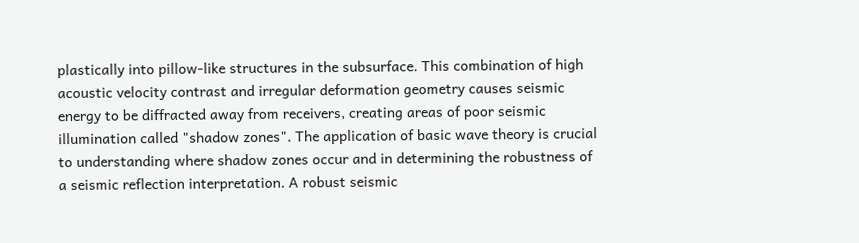plastically into pillow-like structures in the subsurface. This combination of high acoustic velocity contrast and irregular deformation geometry causes seismic energy to be diffracted away from receivers, creating areas of poor seismic illumination called "shadow zones". The application of basic wave theory is crucial to understanding where shadow zones occur and in determining the robustness of a seismic reflection interpretation. A robust seismic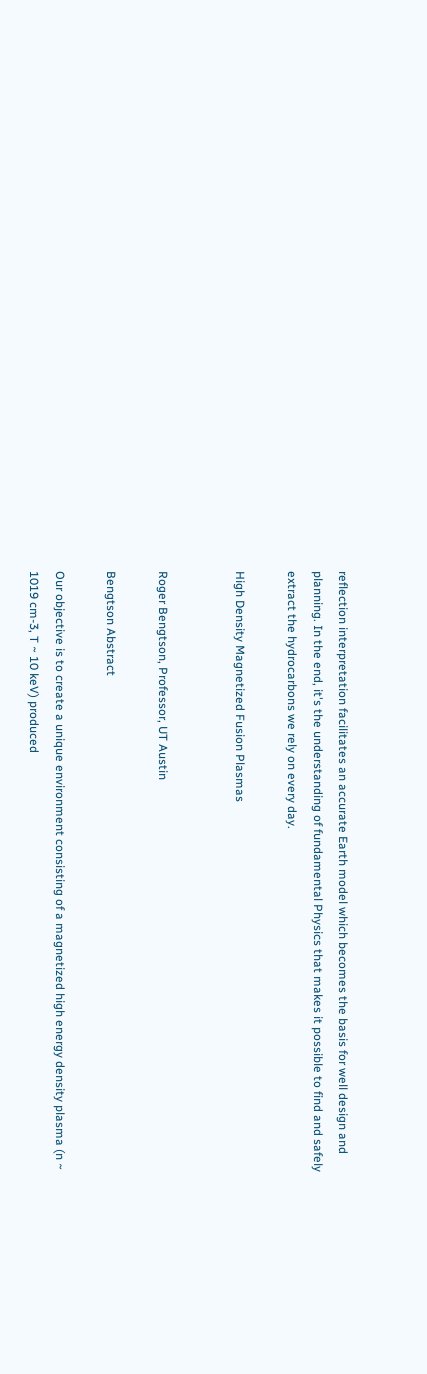reflection interpretation facilitates an accurate Earth model which becomes the basis for well design and planning. In the end, it's the understanding of fundamental Physics that makes it possible to find and safely extract the hydrocarbons we rely on every day.

High Density Magnetized Fusion Plasmas


Roger Bengtson, Professor, UT Austin

Bengtson Abstract

Our objective is to create a unique environment consisting of a magnetized high energy density plasma (n ~ 1019 cm-3, T ~ 10 keV) produced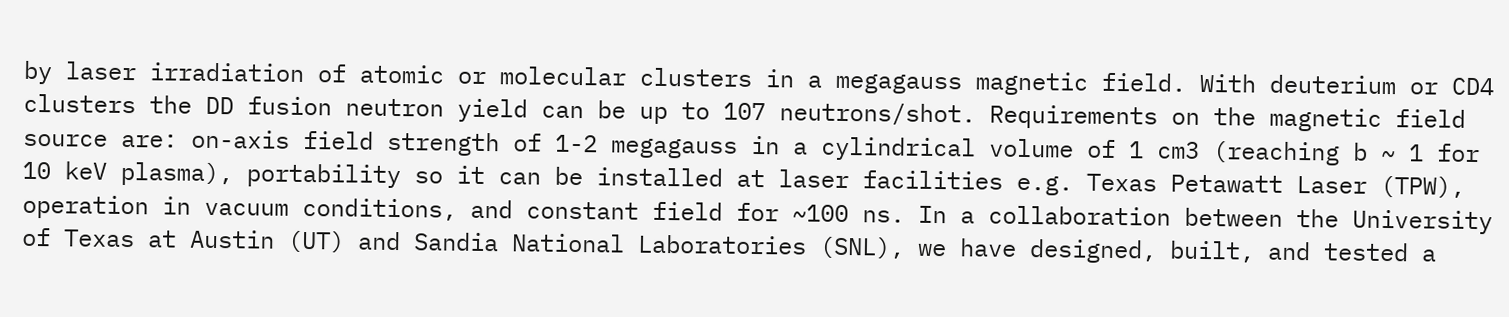by laser irradiation of atomic or molecular clusters in a megagauss magnetic field. With deuterium or CD4 clusters the DD fusion neutron yield can be up to 107 neutrons/shot. Requirements on the magnetic field source are: on-axis field strength of 1-2 megagauss in a cylindrical volume of 1 cm3 (reaching b ~ 1 for 10 keV plasma), portability so it can be installed at laser facilities e.g. Texas Petawatt Laser (TPW), operation in vacuum conditions, and constant field for ~100 ns. In a collaboration between the University of Texas at Austin (UT) and Sandia National Laboratories (SNL), we have designed, built, and tested a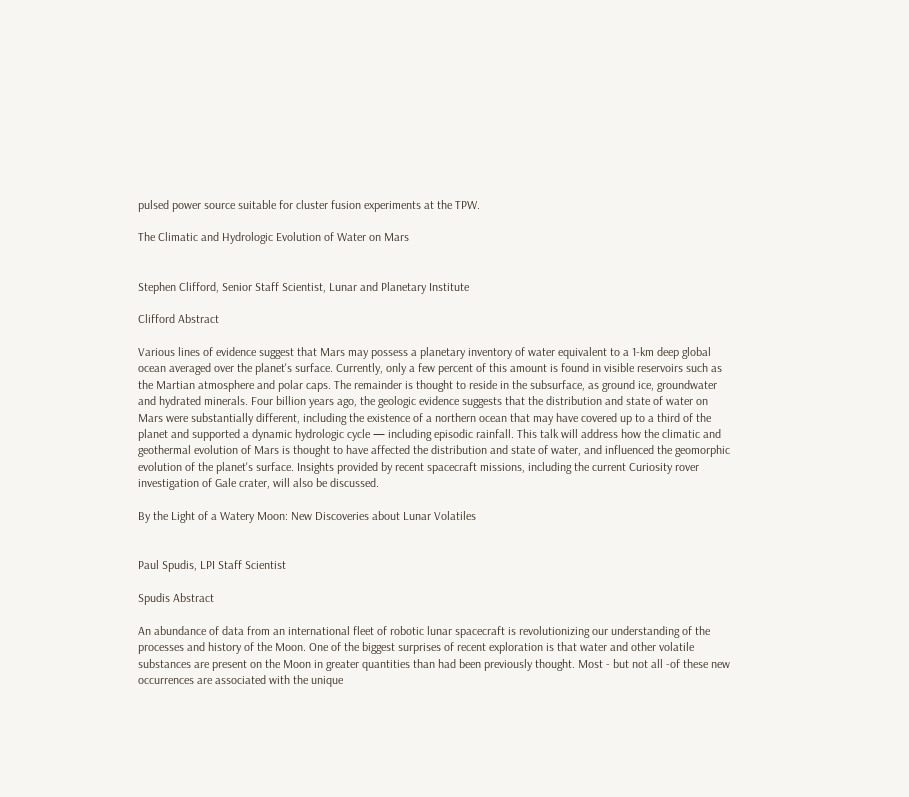pulsed power source suitable for cluster fusion experiments at the TPW.

The Climatic and Hydrologic Evolution of Water on Mars


Stephen Clifford, Senior Staff Scientist, Lunar and Planetary Institute

Clifford Abstract

Various lines of evidence suggest that Mars may possess a planetary inventory of water equivalent to a 1-km deep global ocean averaged over the planet's surface. Currently, only a few percent of this amount is found in visible reservoirs such as the Martian atmosphere and polar caps. The remainder is thought to reside in the subsurface, as ground ice, groundwater and hydrated minerals. Four billion years ago, the geologic evidence suggests that the distribution and state of water on Mars were substantially different, including the existence of a northern ocean that may have covered up to a third of the planet and supported a dynamic hydrologic cycle — including episodic rainfall. This talk will address how the climatic and geothermal evolution of Mars is thought to have affected the distribution and state of water, and influenced the geomorphic evolution of the planet's surface. Insights provided by recent spacecraft missions, including the current Curiosity rover investigation of Gale crater, will also be discussed.

By the Light of a Watery Moon: New Discoveries about Lunar Volatiles


Paul Spudis, LPI Staff Scientist

Spudis Abstract

An abundance of data from an international fleet of robotic lunar spacecraft is revolutionizing our understanding of the processes and history of the Moon. One of the biggest surprises of recent exploration is that water and other volatile substances are present on the Moon in greater quantities than had been previously thought. Most - but not all -of these new occurrences are associated with the unique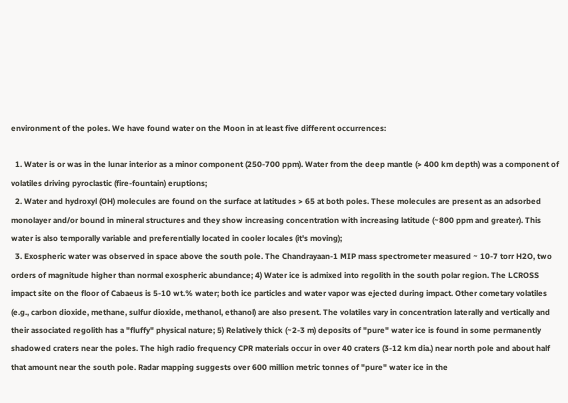environment of the poles. We have found water on the Moon in at least five different occurrences:

  1. Water is or was in the lunar interior as a minor component (250-700 ppm). Water from the deep mantle (> 400 km depth) was a component of volatiles driving pyroclastic (fire-fountain) eruptions;
  2. Water and hydroxyl (OH) molecules are found on the surface at latitudes > 65 at both poles. These molecules are present as an adsorbed monolayer and/or bound in mineral structures and they show increasing concentration with increasing latitude (~800 ppm and greater). This water is also temporally variable and preferentially located in cooler locales (it's moving);
  3. Exospheric water was observed in space above the south pole. The Chandrayaan-1 MIP mass spectrometer measured ~ 10-7 torr H2O, two orders of magnitude higher than normal exospheric abundance; 4) Water ice is admixed into regolith in the south polar region. The LCROSS impact site on the floor of Cabaeus is 5-10 wt.% water; both ice particles and water vapor was ejected during impact. Other cometary volatiles (e.g., carbon dioxide, methane, sulfur dioxide, methanol, ethanol) are also present. The volatiles vary in concentration laterally and vertically and their associated regolith has a "fluffy" physical nature; 5) Relatively thick (~2-3 m) deposits of "pure" water ice is found in some permanently shadowed craters near the poles. The high radio frequency CPR materials occur in over 40 craters (3-12 km dia.) near north pole and about half that amount near the south pole. Radar mapping suggests over 600 million metric tonnes of "pure" water ice in the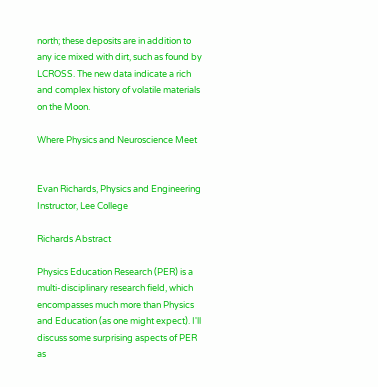north; these deposits are in addition to any ice mixed with dirt, such as found by LCROSS. The new data indicate a rich and complex history of volatile materials on the Moon.

Where Physics and Neuroscience Meet


Evan Richards, Physics and Engineering Instructor, Lee College

Richards Abstract

Physics Education Research (PER) is a multi-disciplinary research field, which encompasses much more than Physics and Education (as one might expect). I'll discuss some surprising aspects of PER as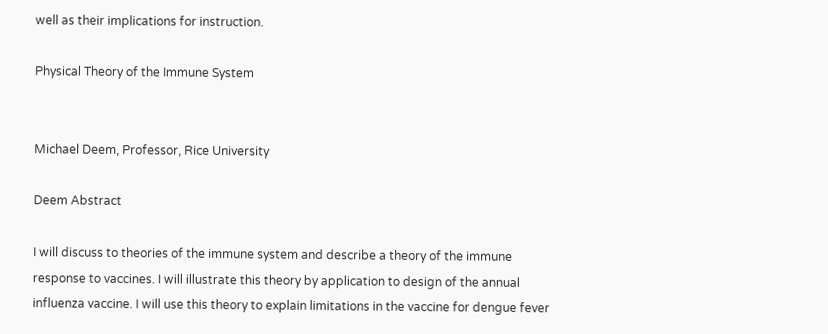well as their implications for instruction.

Physical Theory of the Immune System


Michael Deem, Professor, Rice University

Deem Abstract

I will discuss to theories of the immune system and describe a theory of the immune response to vaccines. I will illustrate this theory by application to design of the annual influenza vaccine. I will use this theory to explain limitations in the vaccine for dengue fever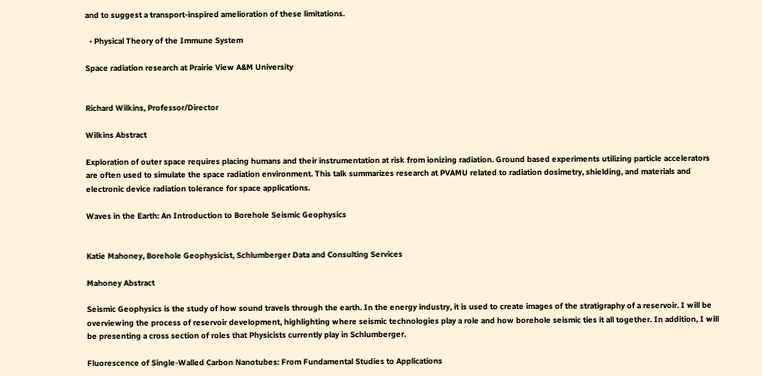and to suggest a transport-inspired amelioration of these limitations.

  • Physical Theory of the Immune System

Space radiation research at Prairie View A&M University


Richard Wilkins, Professor/Director

Wilkins Abstract

Exploration of outer space requires placing humans and their instrumentation at risk from ionizing radiation. Ground based experiments utilizing particle accelerators are often used to simulate the space radiation environment. This talk summarizes research at PVAMU related to radiation dosimetry, shielding, and materials and electronic device radiation tolerance for space applications.

Waves in the Earth: An Introduction to Borehole Seismic Geophysics


Katie Mahoney, Borehole Geophysicist, Schlumberger Data and Consulting Services

Mahoney Abstract

Seismic Geophysics is the study of how sound travels through the earth. In the energy industry, it is used to create images of the stratigraphy of a reservoir. I will be overviewing the process of reservoir development, highlighting where seismic technologies play a role and how borehole seismic ties it all together. In addition, I will be presenting a cross section of roles that Physicists currently play in Schlumberger.

Fluorescence of Single-Walled Carbon Nanotubes: From Fundamental Studies to Applications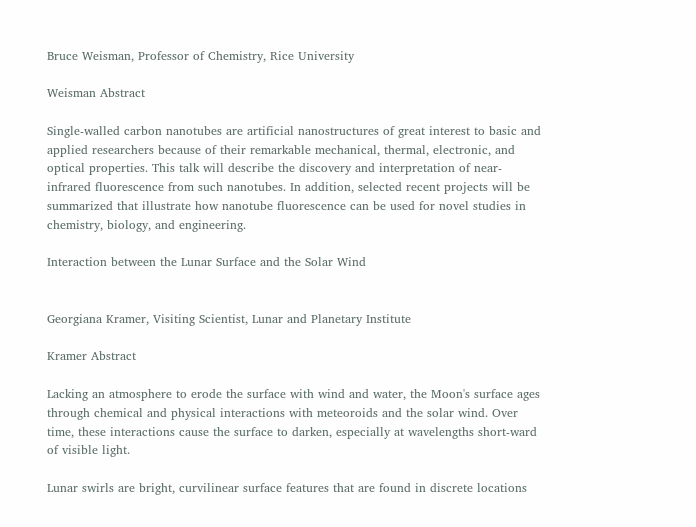Bruce Weisman, Professor of Chemistry, Rice University

Weisman Abstract

Single-walled carbon nanotubes are artificial nanostructures of great interest to basic and applied researchers because of their remarkable mechanical, thermal, electronic, and optical properties. This talk will describe the discovery and interpretation of near-infrared fluorescence from such nanotubes. In addition, selected recent projects will be summarized that illustrate how nanotube fluorescence can be used for novel studies in chemistry, biology, and engineering.

Interaction between the Lunar Surface and the Solar Wind


Georgiana Kramer, Visiting Scientist, Lunar and Planetary Institute

Kramer Abstract

Lacking an atmosphere to erode the surface with wind and water, the Moon's surface ages through chemical and physical interactions with meteoroids and the solar wind. Over time, these interactions cause the surface to darken, especially at wavelengths short-ward of visible light.

Lunar swirls are bright, curvilinear surface features that are found in discrete locations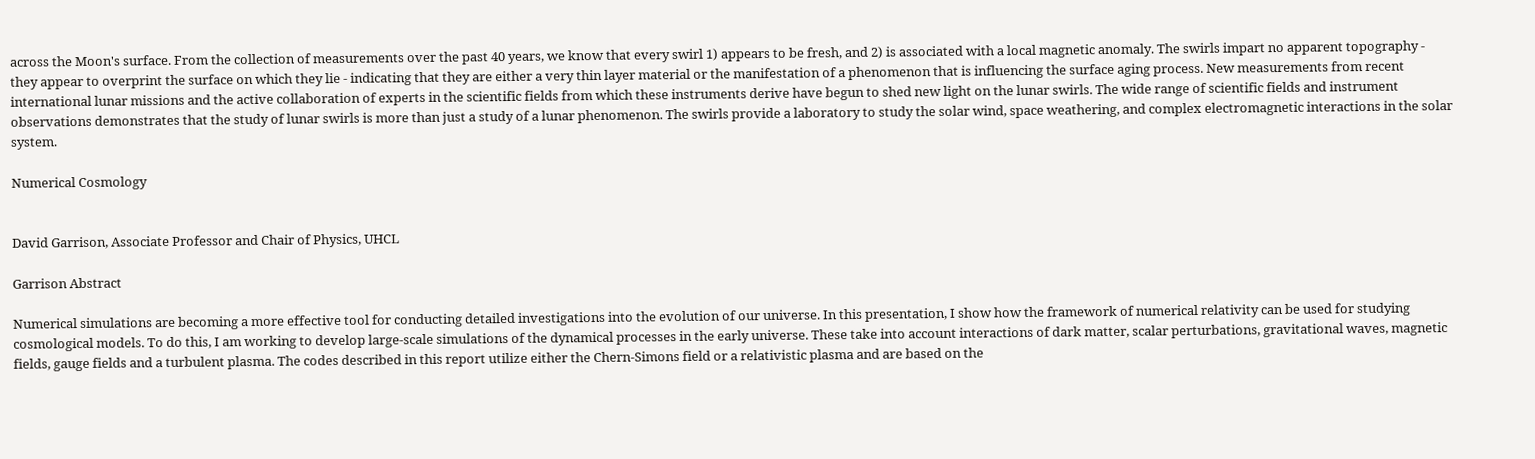across the Moon's surface. From the collection of measurements over the past 40 years, we know that every swirl 1) appears to be fresh, and 2) is associated with a local magnetic anomaly. The swirls impart no apparent topography - they appear to overprint the surface on which they lie - indicating that they are either a very thin layer material or the manifestation of a phenomenon that is influencing the surface aging process. New measurements from recent international lunar missions and the active collaboration of experts in the scientific fields from which these instruments derive have begun to shed new light on the lunar swirls. The wide range of scientific fields and instrument observations demonstrates that the study of lunar swirls is more than just a study of a lunar phenomenon. The swirls provide a laboratory to study the solar wind, space weathering, and complex electromagnetic interactions in the solar system.

Numerical Cosmology


David Garrison, Associate Professor and Chair of Physics, UHCL

Garrison Abstract

Numerical simulations are becoming a more effective tool for conducting detailed investigations into the evolution of our universe. In this presentation, I show how the framework of numerical relativity can be used for studying cosmological models. To do this, I am working to develop large-scale simulations of the dynamical processes in the early universe. These take into account interactions of dark matter, scalar perturbations, gravitational waves, magnetic fields, gauge fields and a turbulent plasma. The codes described in this report utilize either the Chern-Simons field or a relativistic plasma and are based on the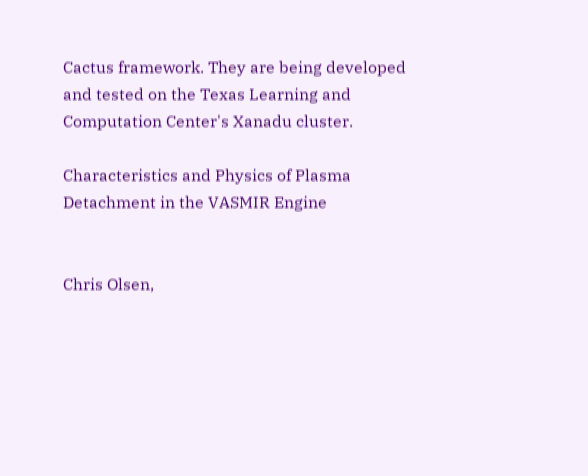Cactus framework. They are being developed and tested on the Texas Learning and Computation Center's Xanadu cluster.

Characteristics and Physics of Plasma Detachment in the VASMIR Engine


Chris Olsen,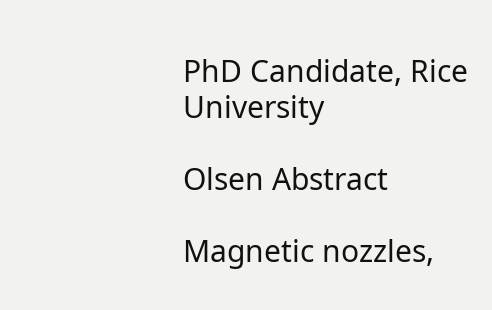PhD Candidate, Rice University

Olsen Abstract

Magnetic nozzles,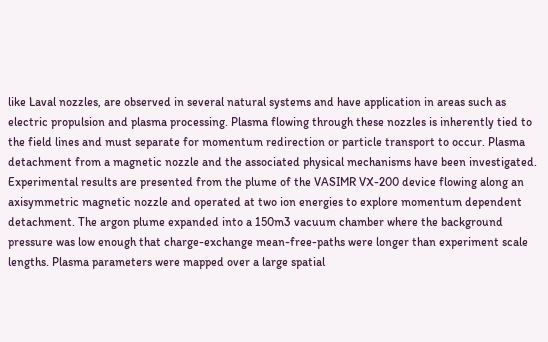like Laval nozzles, are observed in several natural systems and have application in areas such as electric propulsion and plasma processing. Plasma flowing through these nozzles is inherently tied to the field lines and must separate for momentum redirection or particle transport to occur. Plasma detachment from a magnetic nozzle and the associated physical mechanisms have been investigated. Experimental results are presented from the plume of the VASIMR VX-200 device flowing along an axisymmetric magnetic nozzle and operated at two ion energies to explore momentum dependent detachment. The argon plume expanded into a 150m3 vacuum chamber where the background pressure was low enough that charge-exchange mean-free-paths were longer than experiment scale lengths. Plasma parameters were mapped over a large spatial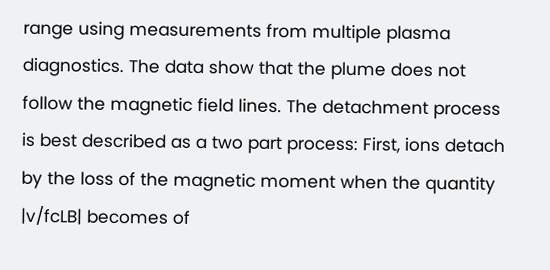range using measurements from multiple plasma diagnostics. The data show that the plume does not follow the magnetic field lines. The detachment process is best described as a two part process: First, ions detach by the loss of the magnetic moment when the quantity |v/fcLB| becomes of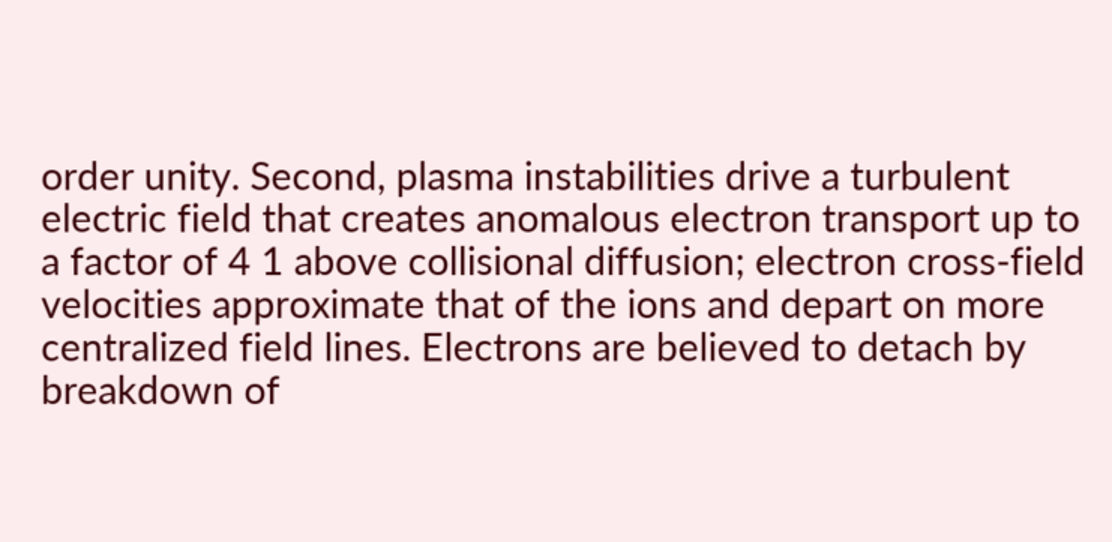order unity. Second, plasma instabilities drive a turbulent electric field that creates anomalous electron transport up to a factor of 4 1 above collisional diffusion; electron cross-field velocities approximate that of the ions and depart on more centralized field lines. Electrons are believed to detach by breakdown of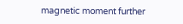magnetic moment further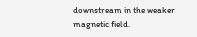downstream in the weaker magnetic field.